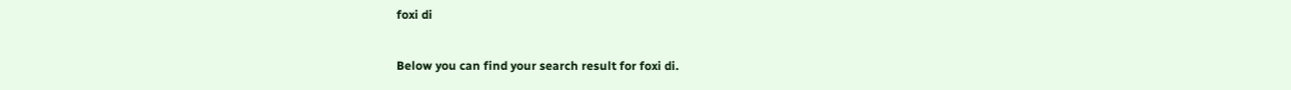foxi di

Below you can find your search result for foxi di.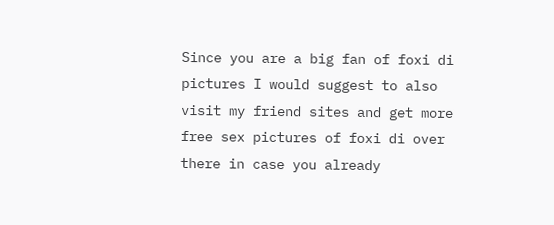Since you are a big fan of foxi di pictures I would suggest to also visit my friend sites and get more free sex pictures of foxi di over there in case you already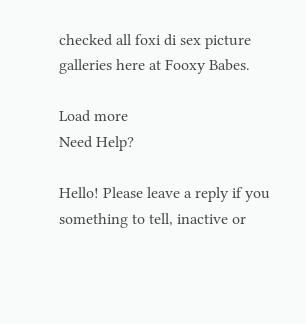checked all foxi di sex picture galleries here at Fooxy Babes.

Load more
Need Help?

Hello! Please leave a reply if you something to tell, inactive or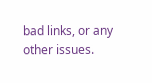bad links, or any other issues.